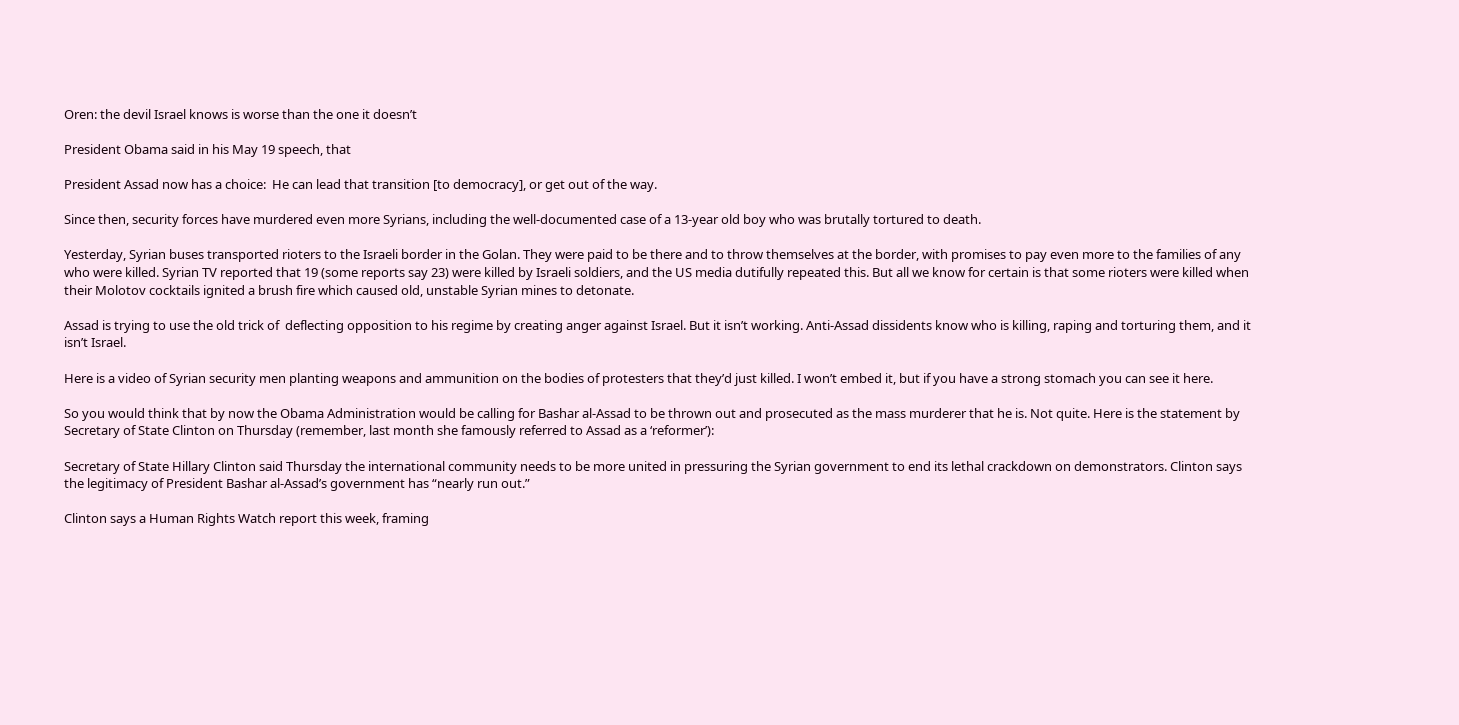Oren: the devil Israel knows is worse than the one it doesn’t

President Obama said in his May 19 speech, that

President Assad now has a choice:  He can lead that transition [to democracy], or get out of the way.

Since then, security forces have murdered even more Syrians, including the well-documented case of a 13-year old boy who was brutally tortured to death.

Yesterday, Syrian buses transported rioters to the Israeli border in the Golan. They were paid to be there and to throw themselves at the border, with promises to pay even more to the families of any who were killed. Syrian TV reported that 19 (some reports say 23) were killed by Israeli soldiers, and the US media dutifully repeated this. But all we know for certain is that some rioters were killed when their Molotov cocktails ignited a brush fire which caused old, unstable Syrian mines to detonate.

Assad is trying to use the old trick of  deflecting opposition to his regime by creating anger against Israel. But it isn’t working. Anti-Assad dissidents know who is killing, raping and torturing them, and it isn’t Israel.

Here is a video of Syrian security men planting weapons and ammunition on the bodies of protesters that they’d just killed. I won’t embed it, but if you have a strong stomach you can see it here.

So you would think that by now the Obama Administration would be calling for Bashar al-Assad to be thrown out and prosecuted as the mass murderer that he is. Not quite. Here is the statement by Secretary of State Clinton on Thursday (remember, last month she famously referred to Assad as a ‘reformer’):

Secretary of State Hillary Clinton said Thursday the international community needs to be more united in pressuring the Syrian government to end its lethal crackdown on demonstrators. Clinton says the legitimacy of President Bashar al-Assad’s government has “nearly run out.”

Clinton says a Human Rights Watch report this week, framing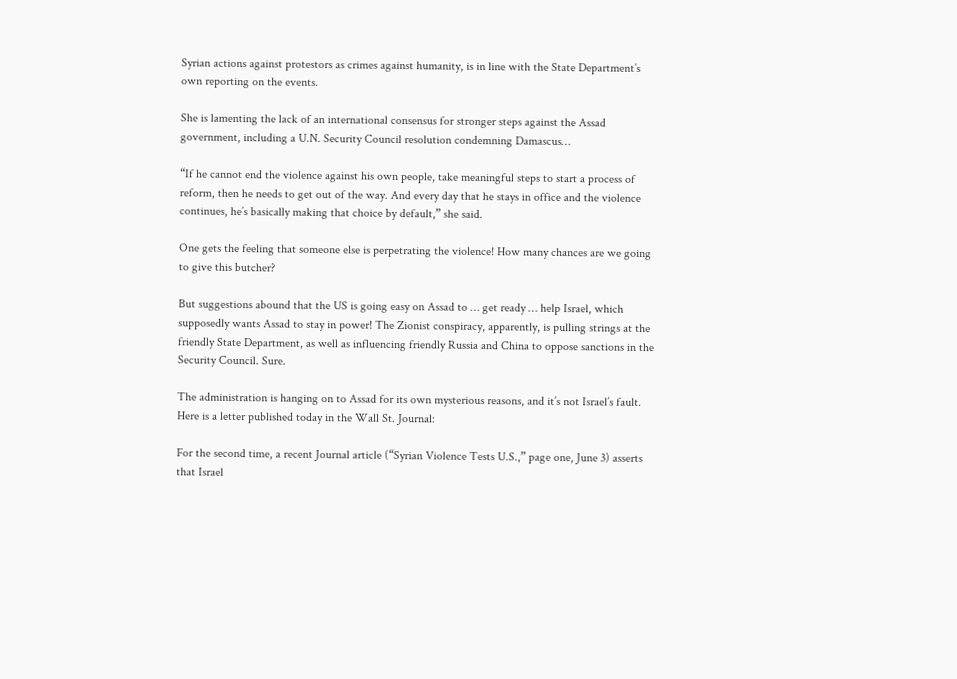Syrian actions against protestors as crimes against humanity, is in line with the State Department’s own reporting on the events.

She is lamenting the lack of an international consensus for stronger steps against the Assad government, including a U.N. Security Council resolution condemning Damascus…

“If he cannot end the violence against his own people, take meaningful steps to start a process of reform, then he needs to get out of the way. And every day that he stays in office and the violence continues, he’s basically making that choice by default,” she said.

One gets the feeling that someone else is perpetrating the violence! How many chances are we going to give this butcher?

But suggestions abound that the US is going easy on Assad to … get ready … help Israel, which supposedly wants Assad to stay in power! The Zionist conspiracy, apparently, is pulling strings at the friendly State Department, as well as influencing friendly Russia and China to oppose sanctions in the Security Council. Sure.

The administration is hanging on to Assad for its own mysterious reasons, and it’s not Israel’s fault. Here is a letter published today in the Wall St. Journal:

For the second time, a recent Journal article (“Syrian Violence Tests U.S.,” page one, June 3) asserts that Israel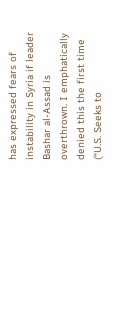has expressed fears of instability in Syria if leader Bashar al-Assad is overthrown. I emphatically denied this the first time (“U.S. Seeks to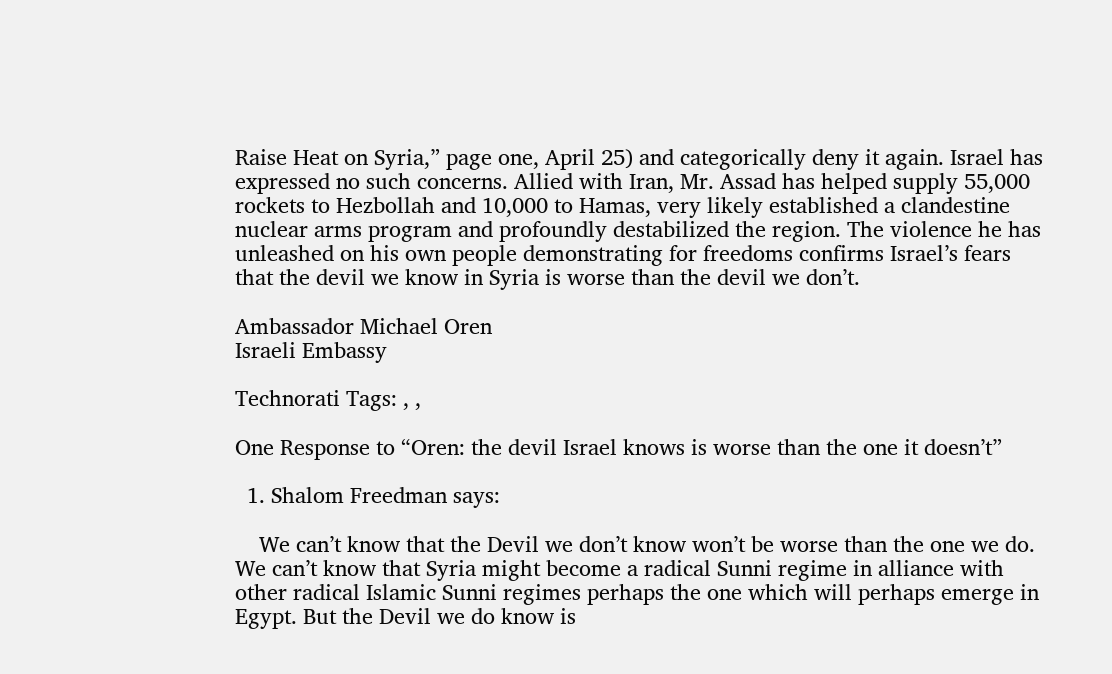Raise Heat on Syria,” page one, April 25) and categorically deny it again. Israel has expressed no such concerns. Allied with Iran, Mr. Assad has helped supply 55,000 rockets to Hezbollah and 10,000 to Hamas, very likely established a clandestine nuclear arms program and profoundly destabilized the region. The violence he has unleashed on his own people demonstrating for freedoms confirms Israel’s fears that the devil we know in Syria is worse than the devil we don’t.

Ambassador Michael Oren
Israeli Embassy

Technorati Tags: , ,

One Response to “Oren: the devil Israel knows is worse than the one it doesn’t”

  1. Shalom Freedman says:

    We can’t know that the Devil we don’t know won’t be worse than the one we do. We can’t know that Syria might become a radical Sunni regime in alliance with other radical Islamic Sunni regimes perhaps the one which will perhaps emerge in Egypt. But the Devil we do know is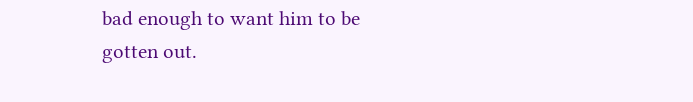bad enough to want him to be gotten out.